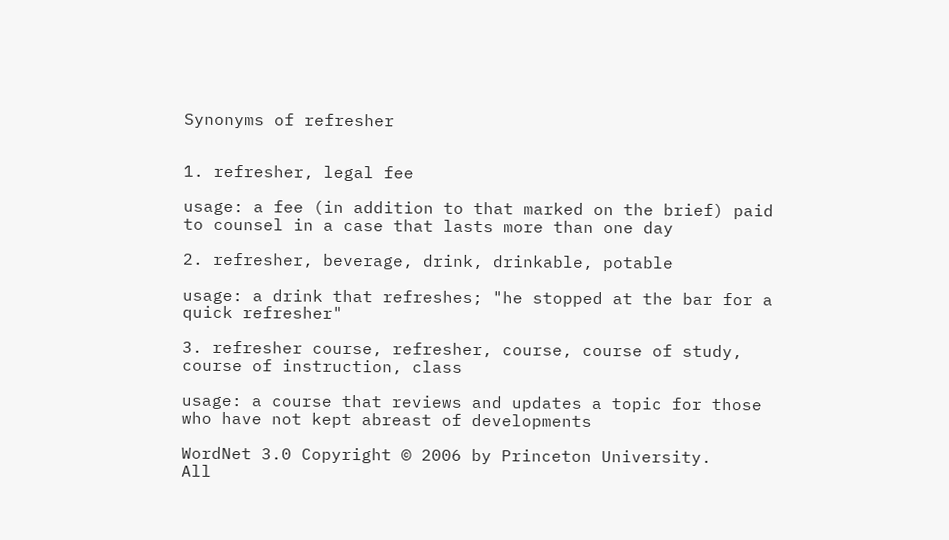Synonyms of refresher


1. refresher, legal fee

usage: a fee (in addition to that marked on the brief) paid to counsel in a case that lasts more than one day

2. refresher, beverage, drink, drinkable, potable

usage: a drink that refreshes; "he stopped at the bar for a quick refresher"

3. refresher course, refresher, course, course of study, course of instruction, class

usage: a course that reviews and updates a topic for those who have not kept abreast of developments

WordNet 3.0 Copyright © 2006 by Princeton University.
All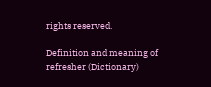rights reserved.

Definition and meaning of refresher (Dictionary)